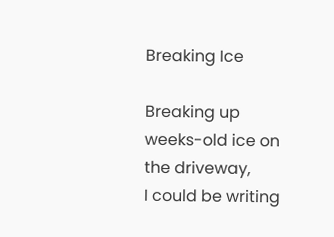Breaking Ice

Breaking up weeks-old ice on the driveway,
I could be writing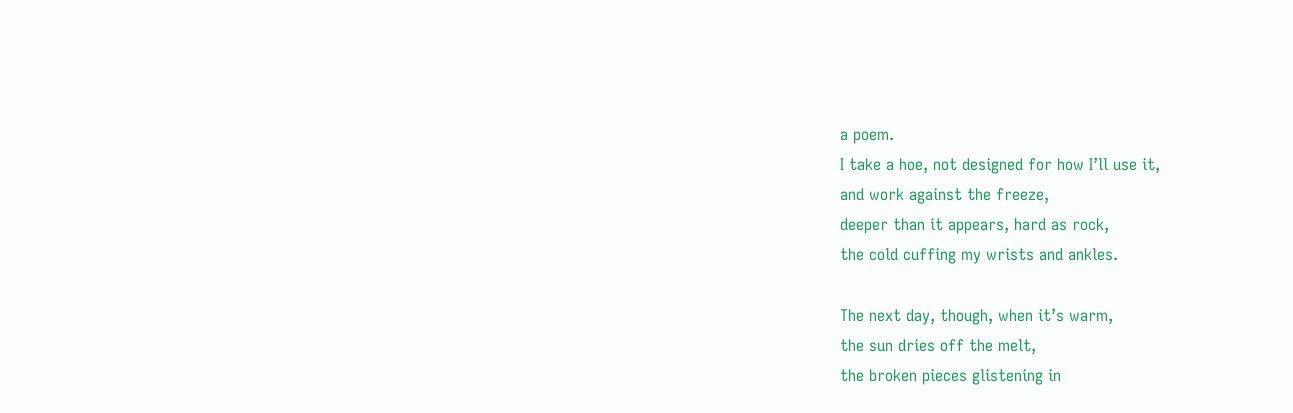a poem.
I take a hoe, not designed for how I’ll use it,
and work against the freeze,
deeper than it appears, hard as rock,
the cold cuffing my wrists and ankles.

The next day, though, when it’s warm,
the sun dries off the melt,
the broken pieces glistening in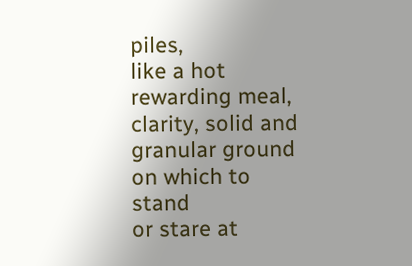piles,
like a hot rewarding meal,
clarity, solid and granular ground
on which to stand
or stare at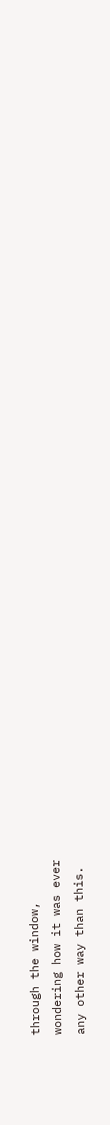through the window,
wondering how it was ever
any other way than this.